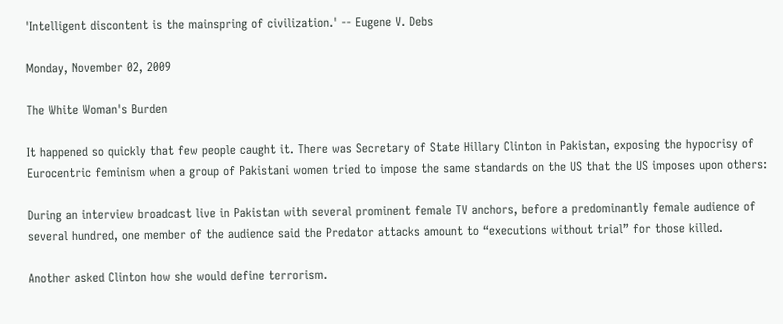'Intelligent discontent is the mainspring of civilization.' -- Eugene V. Debs

Monday, November 02, 2009

The White Woman's Burden

It happened so quickly that few people caught it. There was Secretary of State Hillary Clinton in Pakistan, exposing the hypocrisy of Eurocentric feminism when a group of Pakistani women tried to impose the same standards on the US that the US imposes upon others:

During an interview broadcast live in Pakistan with several prominent female TV anchors, before a predominantly female audience of several hundred, one member of the audience said the Predator attacks amount to “executions without trial” for those killed.

Another asked Clinton how she would define terrorism.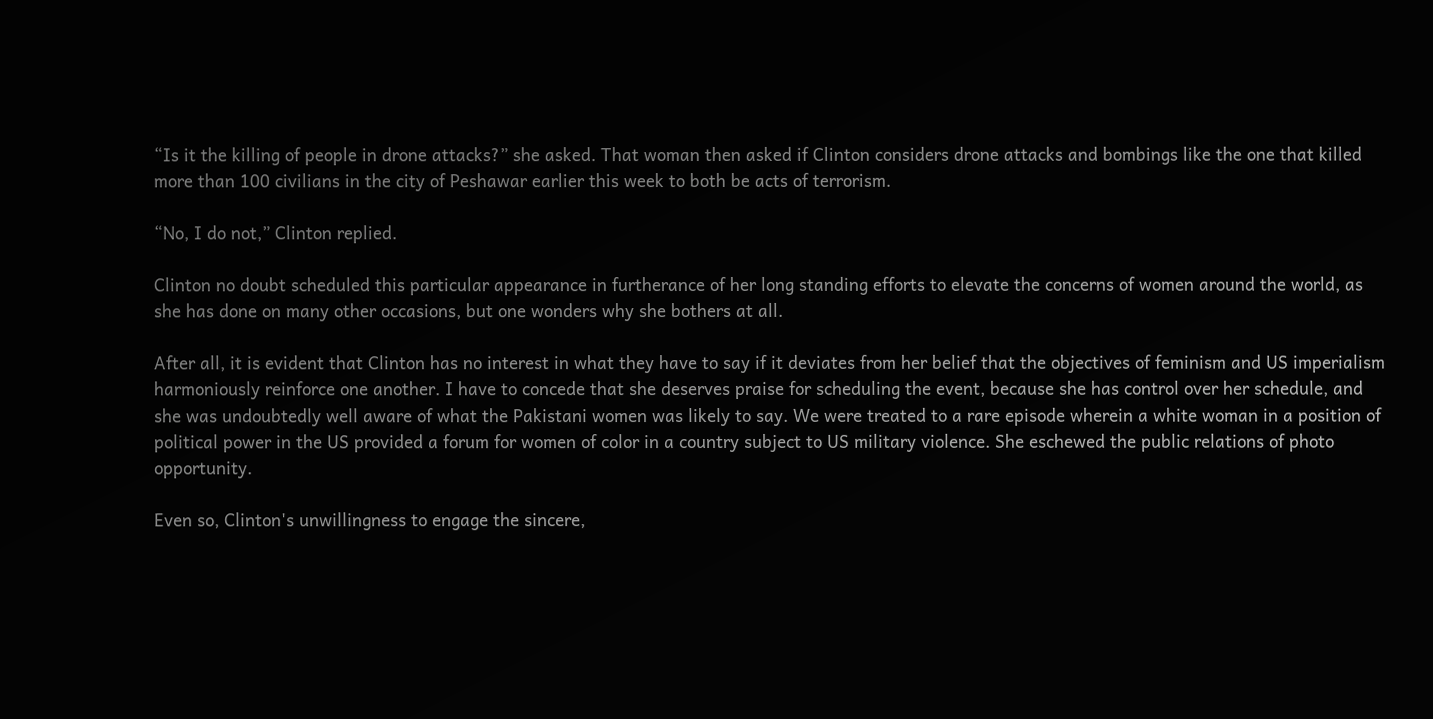“Is it the killing of people in drone attacks?” she asked. That woman then asked if Clinton considers drone attacks and bombings like the one that killed more than 100 civilians in the city of Peshawar earlier this week to both be acts of terrorism.

“No, I do not,” Clinton replied.

Clinton no doubt scheduled this particular appearance in furtherance of her long standing efforts to elevate the concerns of women around the world, as she has done on many other occasions, but one wonders why she bothers at all.

After all, it is evident that Clinton has no interest in what they have to say if it deviates from her belief that the objectives of feminism and US imperialism harmoniously reinforce one another. I have to concede that she deserves praise for scheduling the event, because she has control over her schedule, and she was undoubtedly well aware of what the Pakistani women was likely to say. We were treated to a rare episode wherein a white woman in a position of political power in the US provided a forum for women of color in a country subject to US military violence. She eschewed the public relations of photo opportunity.

Even so, Clinton's unwillingness to engage the sincere,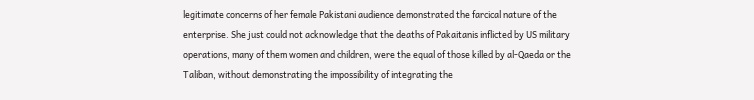legitimate concerns of her female Pakistani audience demonstrated the farcical nature of the enterprise. She just could not acknowledge that the deaths of Pakaitanis inflicted by US military operations, many of them women and children, were the equal of those killed by al-Qaeda or the Taliban, without demonstrating the impossibility of integrating the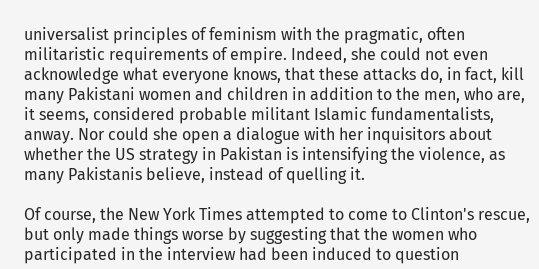universalist principles of feminism with the pragmatic, often militaristic requirements of empire. Indeed, she could not even acknowledge what everyone knows, that these attacks do, in fact, kill many Pakistani women and children in addition to the men, who are, it seems, considered probable militant Islamic fundamentalists, anway. Nor could she open a dialogue with her inquisitors about whether the US strategy in Pakistan is intensifying the violence, as many Pakistanis believe, instead of quelling it.

Of course, the New York Times attempted to come to Clinton's rescue, but only made things worse by suggesting that the women who participated in the interview had been induced to question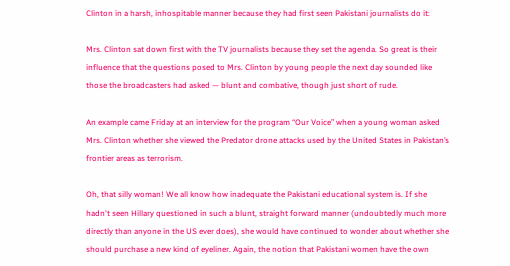Clinton in a harsh, inhospitable manner because they had first seen Pakistani journalists do it:

Mrs. Clinton sat down first with the TV journalists because they set the agenda. So great is their influence that the questions posed to Mrs. Clinton by young people the next day sounded like those the broadcasters had asked — blunt and combative, though just short of rude.

An example came Friday at an interview for the program “Our Voice” when a young woman asked Mrs. Clinton whether she viewed the Predator drone attacks used by the United States in Pakistan’s frontier areas as terrorism.

Oh, that silly woman! We all know how inadequate the Pakistani educational system is. If she hadn't seen Hillary questioned in such a blunt, straight forward manner (undoubtedly much more directly than anyone in the US ever does), she would have continued to wonder about whether she should purchase a new kind of eyeliner. Again, the notion that Pakistani women have the own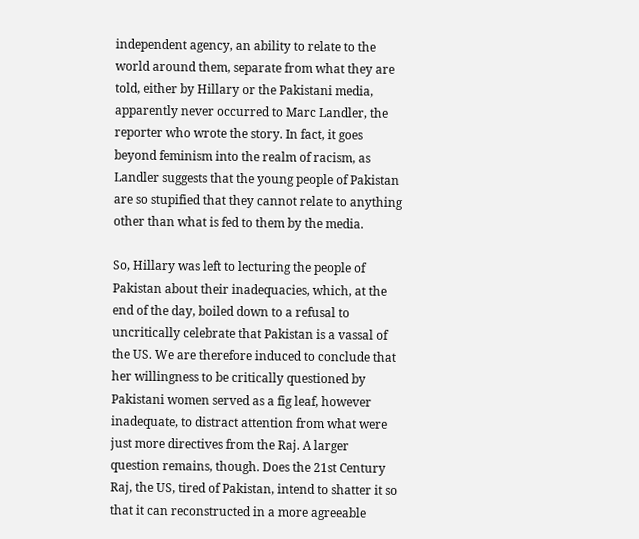independent agency, an ability to relate to the world around them, separate from what they are told, either by Hillary or the Pakistani media, apparently never occurred to Marc Landler, the reporter who wrote the story. In fact, it goes beyond feminism into the realm of racism, as Landler suggests that the young people of Pakistan are so stupified that they cannot relate to anything other than what is fed to them by the media.

So, Hillary was left to lecturing the people of Pakistan about their inadequacies, which, at the end of the day, boiled down to a refusal to uncritically celebrate that Pakistan is a vassal of the US. We are therefore induced to conclude that her willingness to be critically questioned by Pakistani women served as a fig leaf, however inadequate, to distract attention from what were just more directives from the Raj. A larger question remains, though. Does the 21st Century Raj, the US, tired of Pakistan, intend to shatter it so that it can reconstructed in a more agreeable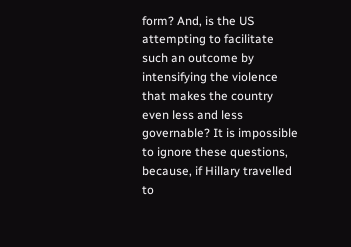form? And, is the US attempting to facilitate such an outcome by intensifying the violence that makes the country even less and less governable? It is impossible to ignore these questions, because, if Hillary travelled to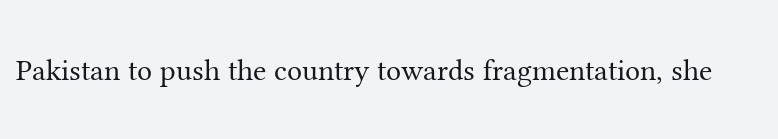Pakistan to push the country towards fragmentation, she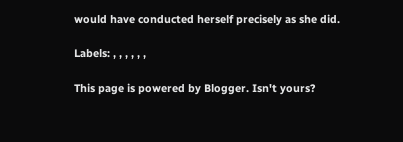would have conducted herself precisely as she did.

Labels: , , , , , ,

This page is powered by Blogger. Isn't yours?